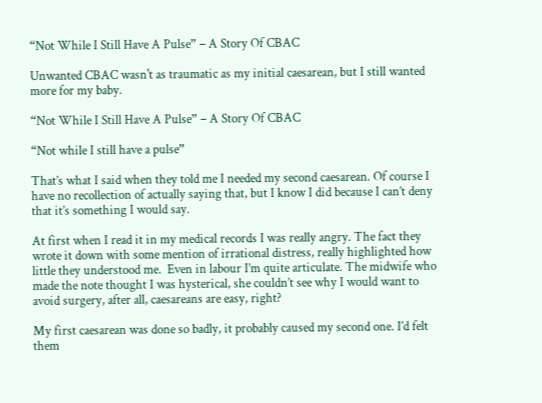“Not While I Still Have A Pulse” – A Story Of CBAC

Unwanted CBAC wasn't as traumatic as my initial caesarean, but I still wanted more for my baby.

“Not While I Still Have A Pulse” – A Story Of CBAC

“Not while I still have a pulse”

That’s what I said when they told me I needed my second caesarean. Of course I have no recollection of actually saying that, but I know I did because I can’t deny that it’s something I would say.

At first when I read it in my medical records I was really angry. The fact they wrote it down with some mention of irrational distress, really highlighted how little they understood me.  Even in labour I’m quite articulate. The midwife who made the note thought I was hysterical, she couldn’t see why I would want to avoid surgery, after all, caesareans are easy, right?

My first caesarean was done so badly, it probably caused my second one. I’d felt them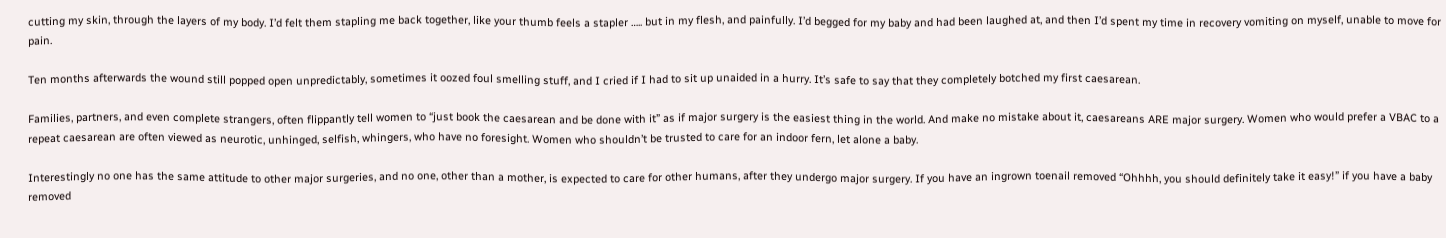cutting my skin, through the layers of my body. I’d felt them stapling me back together, like your thumb feels a stapler ….. but in my flesh, and painfully. I’d begged for my baby and had been laughed at, and then I’d spent my time in recovery vomiting on myself, unable to move for pain.

Ten months afterwards the wound still popped open unpredictably, sometimes it oozed foul smelling stuff, and I cried if I had to sit up unaided in a hurry. It’s safe to say that they completely botched my first caesarean.

Families, partners, and even complete strangers, often flippantly tell women to “just book the caesarean and be done with it” as if major surgery is the easiest thing in the world. And make no mistake about it, caesareans ARE major surgery. Women who would prefer a VBAC to a repeat caesarean are often viewed as neurotic, unhinged, selfish, whingers, who have no foresight. Women who shouldn’t be trusted to care for an indoor fern, let alone a baby.

Interestingly no one has the same attitude to other major surgeries, and no one, other than a mother, is expected to care for other humans, after they undergo major surgery. If you have an ingrown toenail removed “Ohhhh, you should definitely take it easy!” if you have a baby removed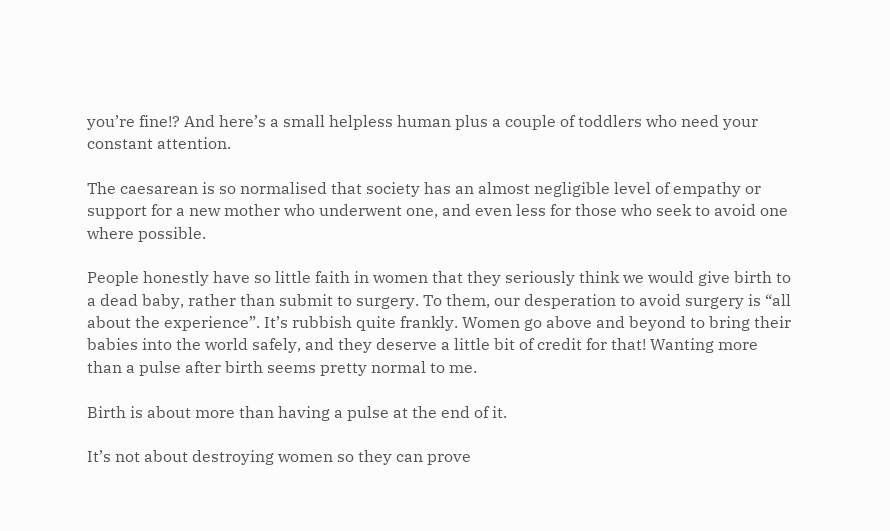you’re fine!? And here’s a small helpless human plus a couple of toddlers who need your constant attention.

The caesarean is so normalised that society has an almost negligible level of empathy or support for a new mother who underwent one, and even less for those who seek to avoid one where possible.

People honestly have so little faith in women that they seriously think we would give birth to a dead baby, rather than submit to surgery. To them, our desperation to avoid surgery is “all about the experience”. It’s rubbish quite frankly. Women go above and beyond to bring their babies into the world safely, and they deserve a little bit of credit for that! Wanting more than a pulse after birth seems pretty normal to me.

Birth is about more than having a pulse at the end of it.

It’s not about destroying women so they can prove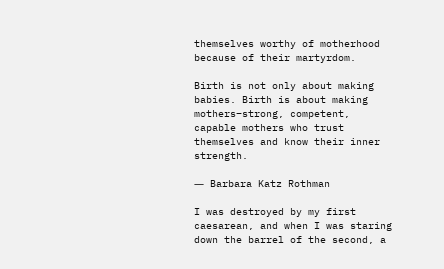themselves worthy of motherhood because of their martyrdom.

Birth is not only about making babies. Birth is about making mothers–strong, competent, capable mothers who trust themselves and know their inner strength.

― Barbara Katz Rothman

I was destroyed by my first caesarean, and when I was staring down the barrel of the second, a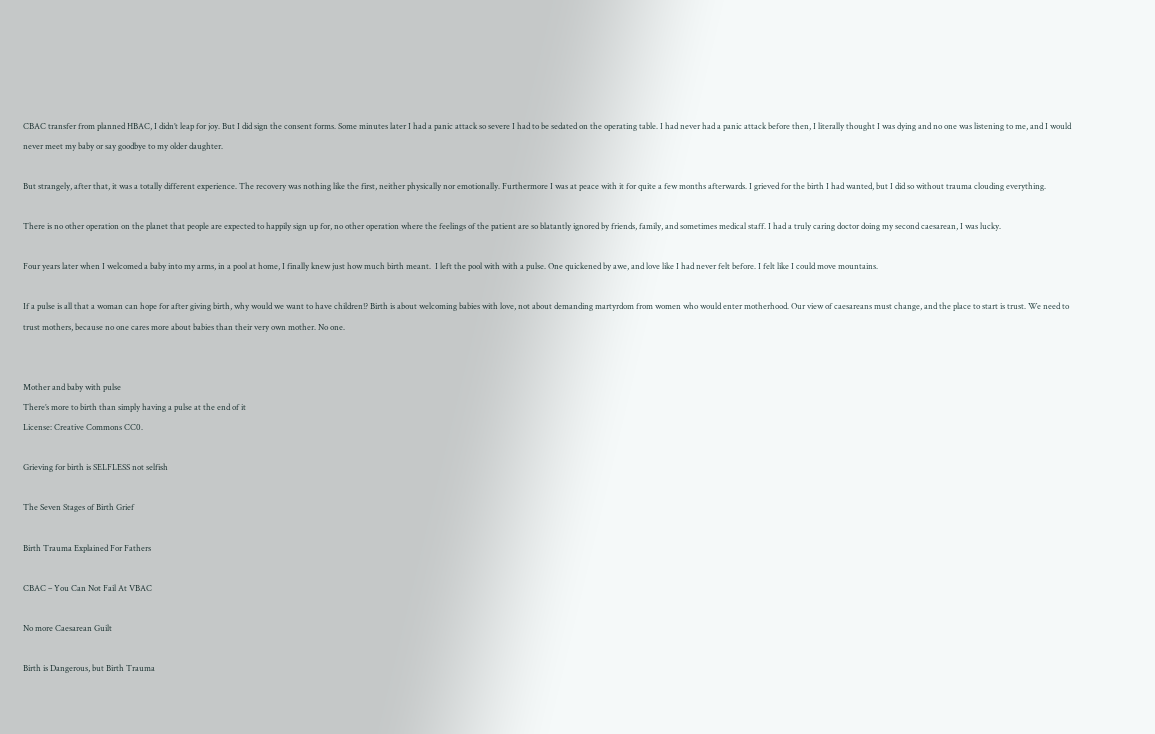CBAC transfer from planned HBAC, I didn’t leap for joy. But I did sign the consent forms. Some minutes later I had a panic attack so severe I had to be sedated on the operating table. I had never had a panic attack before then, I literally thought I was dying and no one was listening to me, and I would never meet my baby or say goodbye to my older daughter.

But strangely, after that, it was a totally different experience. The recovery was nothing like the first, neither physically nor emotionally. Furthermore I was at peace with it for quite a few months afterwards. I grieved for the birth I had wanted, but I did so without trauma clouding everything.

There is no other operation on the planet that people are expected to happily sign up for, no other operation where the feelings of the patient are so blatantly ignored by friends, family, and sometimes medical staff. I had a truly caring doctor doing my second caesarean, I was lucky.

Four years later when I welcomed a baby into my arms, in a pool at home, I finally knew just how much birth meant.  I left the pool with with a pulse. One quickened by awe, and love like I had never felt before. I felt like I could move mountains.

If a pulse is all that a woman can hope for after giving birth, why would we want to have children!? Birth is about welcoming babies with love, not about demanding martyrdom from women who would enter motherhood. Our view of caesareans must change, and the place to start is trust. We need to trust mothers, because no one cares more about babies than their very own mother. No one.


Mother and baby with pulse
There’s more to birth than simply having a pulse at the end of it
License: Creative Commons CC0.

Grieving for birth is SELFLESS not selfish

The Seven Stages of Birth Grief

Birth Trauma Explained For Fathers

CBAC – You Can Not Fail At VBAC

No more Caesarean Guilt

Birth is Dangerous, but Birth Trauma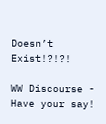Doesn’t Exist!?!?!

WW Discourse - Have your say!